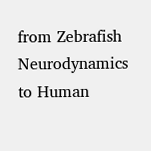from Zebrafish Neurodynamics to Human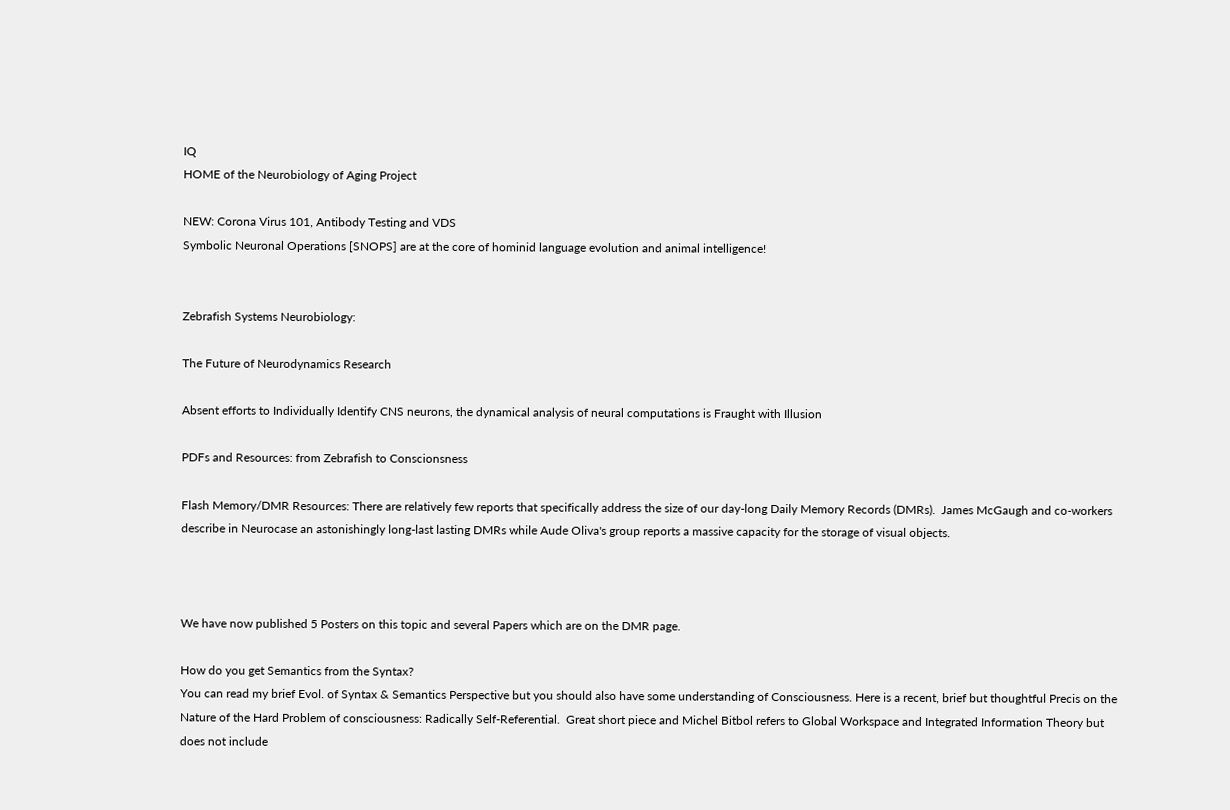IQ
HOME of the Neurobiology of Aging Project

NEW: Corona Virus 101, Antibody Testing and VDS
Symbolic Neuronal Operations [SNOPS] are at the core of hominid language evolution and animal intelligence!


Zebrafish Systems Neurobiology:

The Future of Neurodynamics Research

Absent efforts to Individually Identify CNS neurons, the dynamical analysis of neural computations is Fraught with Illusion

PDFs and Resources: from Zebrafish to Conscionsness

Flash Memory/DMR Resources: There are relatively few reports that specifically address the size of our day-long Daily Memory Records (DMRs).  James McGaugh and co-workers describe in Neurocase an astonishingly long-last lasting DMRs while Aude Oliva's group reports a massive capacity for the storage of visual objects.



We have now published 5 Posters on this topic and several Papers which are on the DMR page.

How do you get Semantics from the Syntax?
You can read my brief Evol. of Syntax & Semantics Perspective but you should also have some understanding of Consciousness. Here is a recent, brief but thoughtful Precis on the Nature of the Hard Problem of consciousness: Radically Self-Referential.  Great short piece and Michel Bitbol refers to Global Workspace and Integrated Information Theory but does not include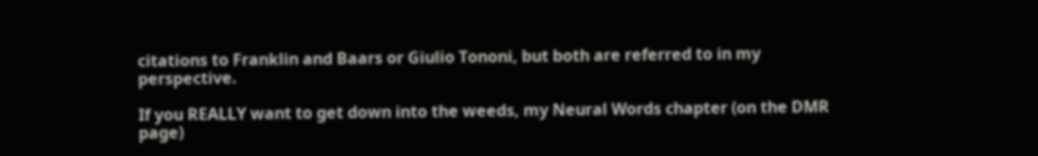citations to Franklin and Baars or Giulio Tononi, but both are referred to in my perspective.

If you REALLY want to get down into the weeds, my Neural Words chapter (on the DMR page)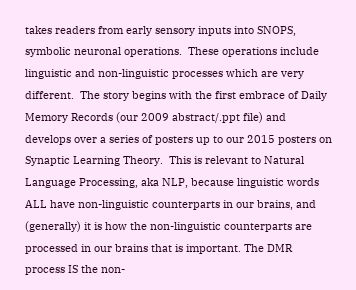takes readers from early sensory inputs into SNOPS, symbolic neuronal operations.  These operations include linguistic and non-linguistic processes which are very different.  The story begins with the first embrace of Daily Memory Records (our 2009 abstract/.ppt file) and develops over a series of posters up to our 2015 posters on Synaptic Learning Theory.  This is relevant to Natural Language Processing, aka NLP, because linguistic words ALL have non-linguistic counterparts in our brains, and (generally) it is how the non-linguistic counterparts are processed in our brains that is important. The DMR process IS the non-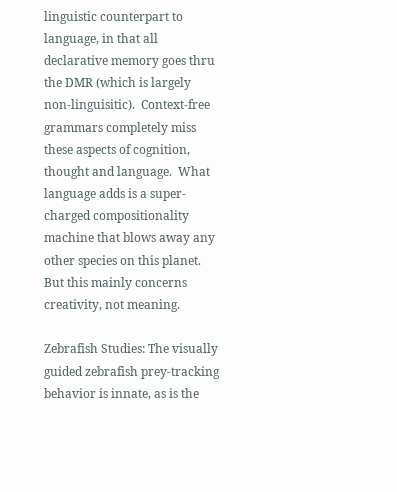linguistic counterpart to language, in that all declarative memory goes thru the DMR (which is largely non-linguisitic).  Context-free grammars completely miss these aspects of cognition, thought and language.  What language adds is a super-charged compositionality machine that blows away any other species on this planet. But this mainly concerns creativity, not meaning.

Zebrafish Studies: The visually guided zebrafish prey-tracking behavior is innate, as is the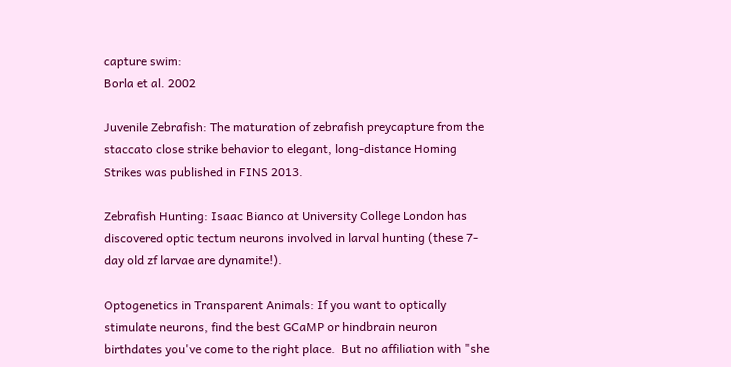capture swim:
Borla et al. 2002

Juvenile Zebrafish: The maturation of zebrafish preycapture from the staccato close strike behavior to elegant, long-distance Homing Strikes was published in FINS 2013.

Zebrafish Hunting: Isaac Bianco at University College London has discovered optic tectum neurons involved in larval hunting (these 7-day old zf larvae are dynamite!).

Optogenetics in Transparent Animals: If you want to optically stimulate neurons, find the best GCaMP or hindbrain neuron birthdates you've come to the right place.  But no affiliation with "she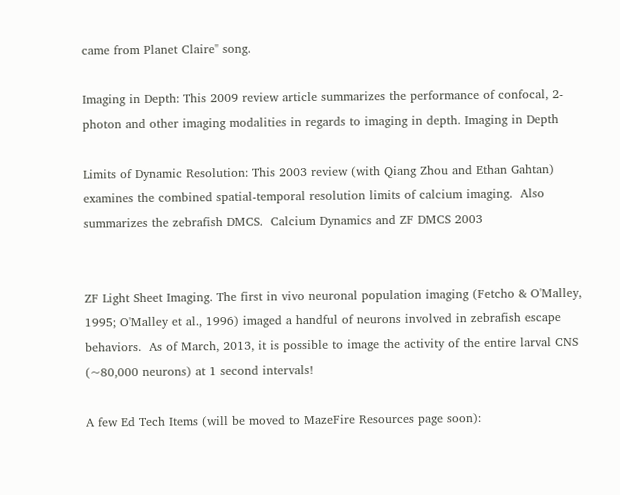came from Planet Claire" song.

Imaging in Depth: This 2009 review article summarizes the performance of confocal, 2-photon and other imaging modalities in regards to imaging in depth. Imaging in Depth

Limits of Dynamic Resolution: This 2003 review (with Qiang Zhou and Ethan Gahtan) examines the combined spatial-temporal resolution limits of calcium imaging.  Also summarizes the zebrafish DMCS.  Calcium Dynamics and ZF DMCS 2003


ZF Light Sheet Imaging. The first in vivo neuronal population imaging (Fetcho & O'Malley, 1995; O'Malley et al., 1996) imaged a handful of neurons involved in zebrafish escape behaviors.  As of March, 2013, it is possible to image the activity of the entire larval CNS (~80,000 neurons) at 1 second intervals!

A few Ed Tech Items (will be moved to MazeFire Resources page soon):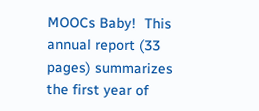MOOCs Baby!  This annual report (33 pages) summarizes the first year of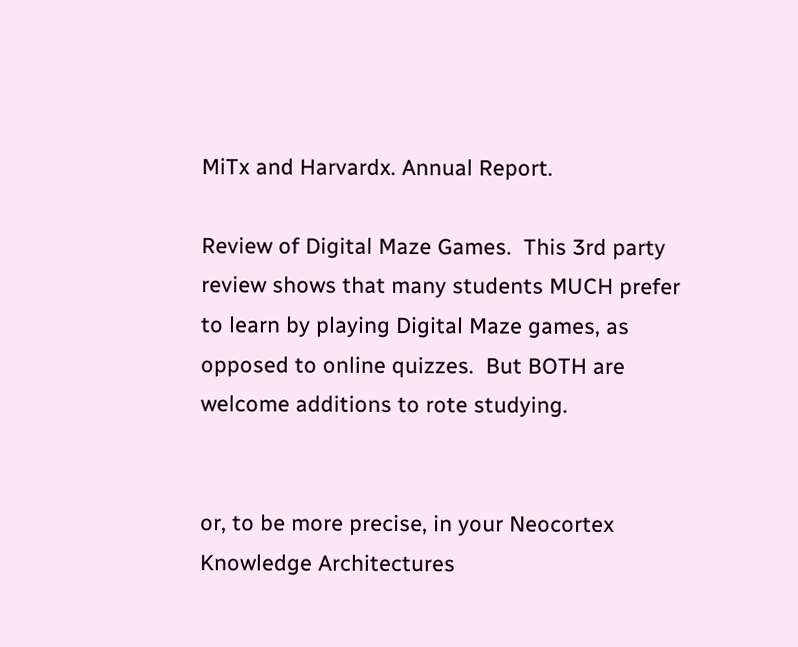MiTx and Harvardx. Annual Report.

Review of Digital Maze Games.  This 3rd party review shows that many students MUCH prefer to learn by playing Digital Maze games, as opposed to online quizzes.  But BOTH are welcome additions to rote studying.


or, to be more precise, in your Neocortex
Knowledge Architectures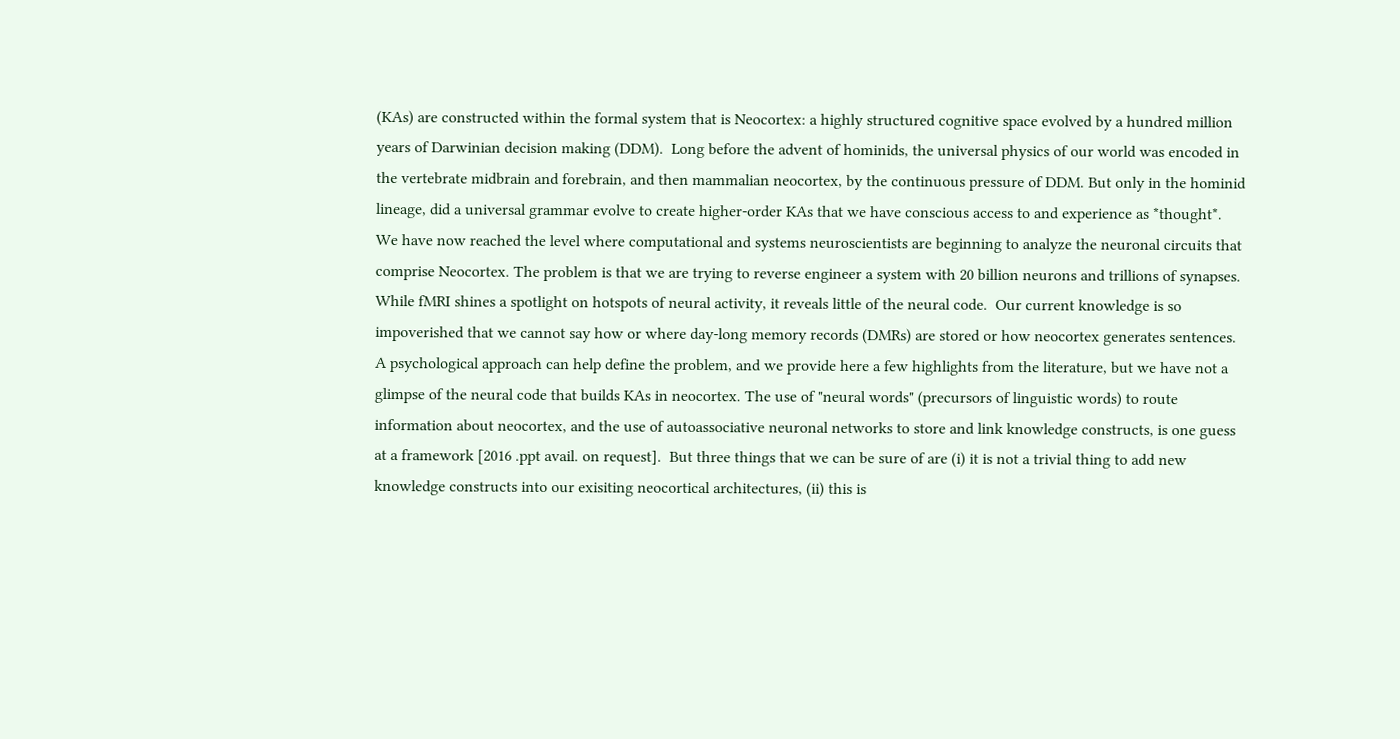(KAs) are constructed within the formal system that is Neocortex: a highly structured cognitive space evolved by a hundred million years of Darwinian decision making (DDM).  Long before the advent of hominids, the universal physics of our world was encoded in the vertebrate midbrain and forebrain, and then mammalian neocortex, by the continuous pressure of DDM. But only in the hominid lineage, did a universal grammar evolve to create higher-order KAs that we have conscious access to and experience as *thought*.  We have now reached the level where computational and systems neuroscientists are beginning to analyze the neuronal circuits that comprise Neocortex. The problem is that we are trying to reverse engineer a system with 20 billion neurons and trillions of synapses. While fMRI shines a spotlight on hotspots of neural activity, it reveals little of the neural code.  Our current knowledge is so impoverished that we cannot say how or where day-long memory records (DMRs) are stored or how neocortex generates sentences. A psychological approach can help define the problem, and we provide here a few highlights from the literature, but we have not a glimpse of the neural code that builds KAs in neocortex. The use of "neural words" (precursors of linguistic words) to route information about neocortex, and the use of autoassociative neuronal networks to store and link knowledge constructs, is one guess at a framework [2016 .ppt avail. on request].  But three things that we can be sure of are (i) it is not a trivial thing to add new knowledge constructs into our exisiting neocortical architectures, (ii) this is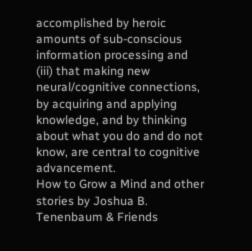accomplished by heroic amounts of sub-conscious information processing and (iii) that making new neural/cognitive connections, by acquiring and applying knowledge, and by thinking about what you do and do not know, are central to cognitive advancement.
How to Grow a Mind and other stories by Joshua B. Tenenbaum & Friends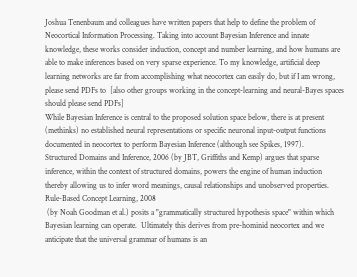Joshua Tenenbaum and colleagues have written papers that help to define the problem of Neocortical Information Processing. Taking into account Bayesian Inference and innate knowledge, these works consider induction, concept and number learning, and how humans are able to make inferences based on very sparse experience. To my knowledge, artificial deep learning networks are far from accomplishing what neocortex can easily do, but if I am wrong, please send PDFs to  [also other groups working in the concept-learning and neural-Bayes spaces should please send PDFs]
While Bayesian Inference is central to the proposed solution space below, there is at present (methinks) no established neural representations or specific neuronal input-output functions documented in neocortex to perform Bayesian Inference (although see Spikes, 1997).
Structured Domains and Inference, 2006 (by JBT, Griffiths and Kemp) argues that sparse inference, within the context of structured domains, powers the engine of human induction thereby allowing us to infer word meanings, causal relationships and unobserved properties.
Rule-Based Concept Learning, 2008
 (by Noah Goodman et al.) posits a "grammatically structured hypothesis space" within which Bayesian learning can operate.  Ultimately this derives from pre-hominid neocortex and we anticipate that the universal grammar of humans is an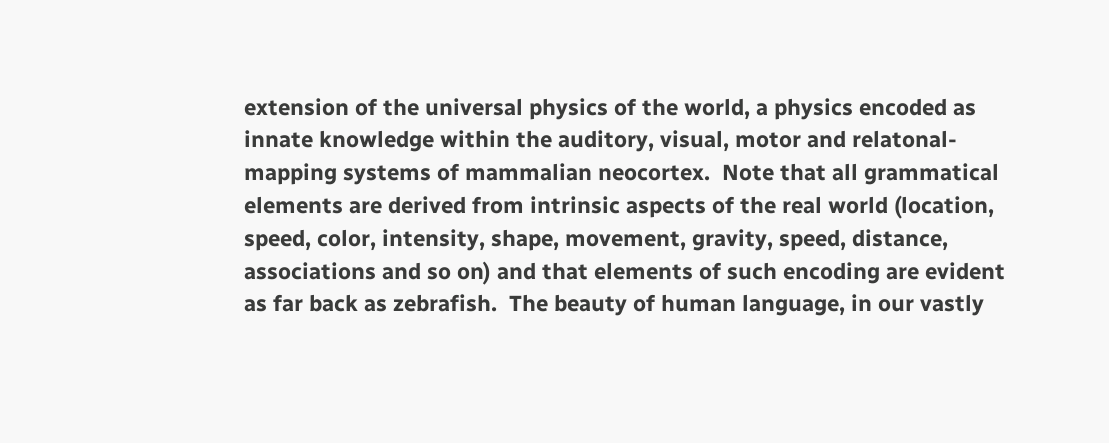extension of the universal physics of the world, a physics encoded as innate knowledge within the auditory, visual, motor and relatonal-mapping systems of mammalian neocortex.  Note that all grammatical elements are derived from intrinsic aspects of the real world (location, speed, color, intensity, shape, movement, gravity, speed, distance, associations and so on) and that elements of such encoding are evident as far back as zebrafish.  The beauty of human language, in our vastly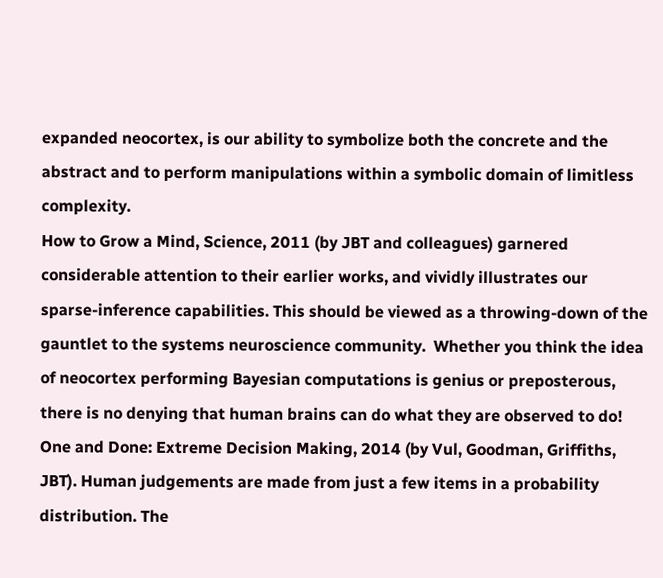expanded neocortex, is our ability to symbolize both the concrete and the abstract and to perform manipulations within a symbolic domain of limitless complexity.
How to Grow a Mind, Science, 2011 (by JBT and colleagues) garnered considerable attention to their earlier works, and vividly illustrates our sparse-inference capabilities. This should be viewed as a throwing-down of the gauntlet to the systems neuroscience community.  Whether you think the idea of neocortex performing Bayesian computations is genius or preposterous, there is no denying that human brains can do what they are observed to do!
One and Done: Extreme Decision Making, 2014 (by Vul, Goodman, Griffiths, JBT). Human judgements are made from just a few items in a probability distribution. The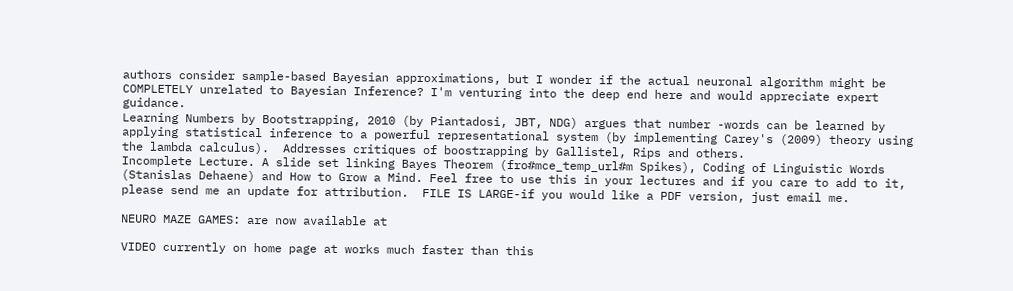authors consider sample-based Bayesian approximations, but I wonder if the actual neuronal algorithm might be COMPLETELY unrelated to Bayesian Inference? I'm venturing into the deep end here and would appreciate expert guidance.
Learning Numbers by Bootstrapping, 2010 (by Piantadosi, JBT, NDG) argues that number -words can be learned by applying statistical inference to a powerful representational system (by implementing Carey's (2009) theory using the lambda calculus).  Addresses critiques of boostrapping by Gallistel, Rips and others.
Incomplete Lecture. A slide set linking Bayes Theorem (fro#mce_temp_url#m Spikes), Coding of Linguistic Words (Stanislas Dehaene) and How to Grow a Mind. Feel free to use this in your lectures and if you care to add to it, please send me an update for attribution.  FILE IS LARGE-if you would like a PDF version, just email me.

NEURO MAZE GAMES: are now available at

VIDEO currently on home page at works much faster than this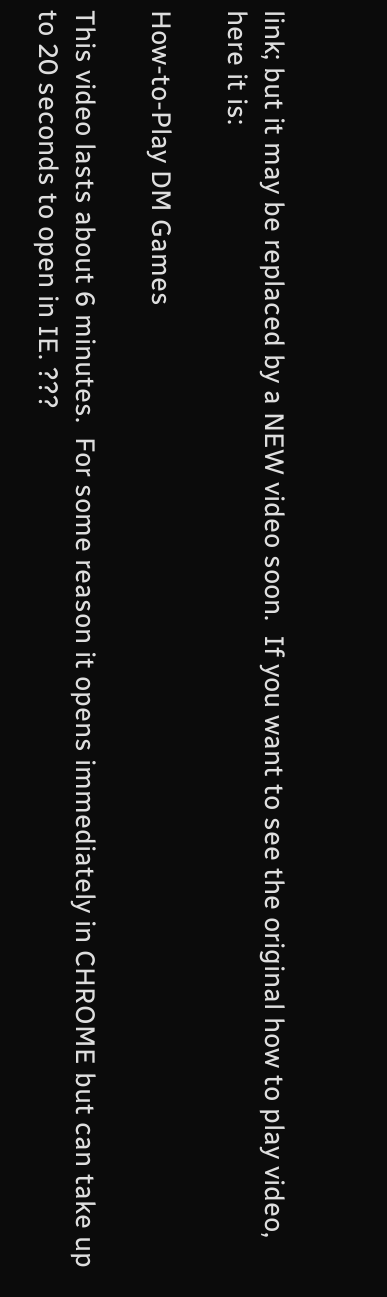link; but it may be replaced by a NEW video soon.  If you want to see the original how to play video, here it is:

How-to-Play DM Games

This video lasts about 6 minutes.  For some reason it opens immediately in CHROME but can take up to 20 seconds to open in IE. ???